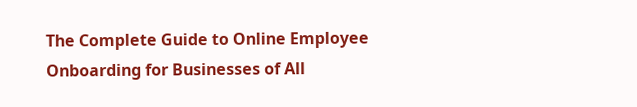The Complete Guide to Online Employee Onboarding for Businesses of All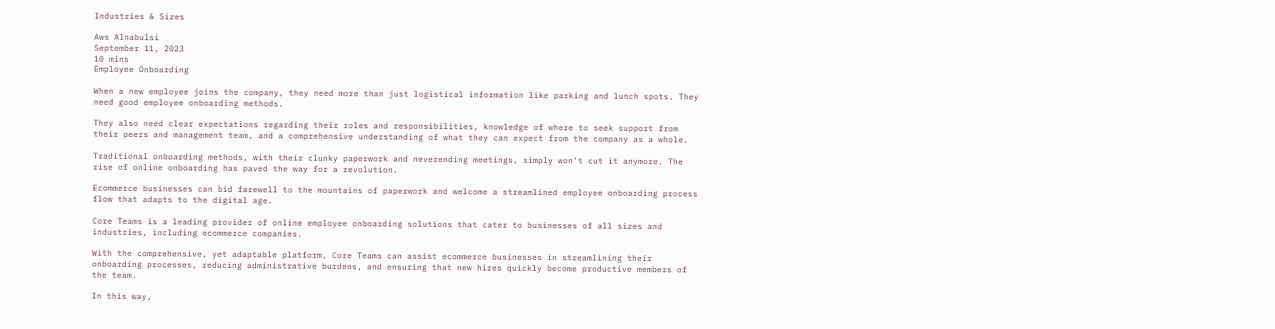Industries & Sizes

Aws Alnabulsi
September 11, 2023
10 mins
Employee Onboarding

When a new employee joins the company, they need more than just logistical information like parking and lunch spots. They need good employee onboarding methods.

They also need clear expectations regarding their roles and responsibilities, knowledge of where to seek support from their peers and management team, and a comprehensive understanding of what they can expect from the company as a whole.

Traditional onboarding methods, with their clunky paperwork and neverending meetings, simply won't cut it anymore. The rise of online onboarding has paved the way for a revolution.

Ecommerce businesses can bid farewell to the mountains of paperwork and welcome a streamlined employee onboarding process flow that adapts to the digital age.

Core Teams is a leading provider of online employee onboarding solutions that cater to businesses of all sizes and industries, including ecommerce companies.

With the comprehensive, yet adaptable platform, Core Teams can assist ecommerce businesses in streamlining their onboarding processes, reducing administrative burdens, and ensuring that new hires quickly become productive members of the team.

In this way,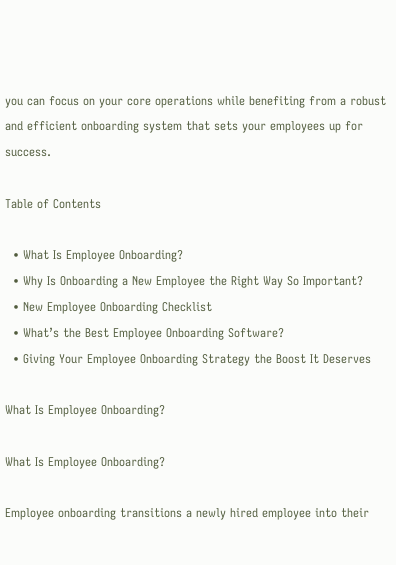you can focus on your core operations while benefiting from a robust and efficient onboarding system that sets your employees up for success.

Table of Contents

  • What Is Employee Onboarding?
  • Why Is Onboarding a New Employee the Right Way So Important?
  • New Employee Onboarding Checklist
  • What’s the Best Employee Onboarding Software?
  • Giving Your Employee Onboarding Strategy the Boost It Deserves

What Is Employee Onboarding?

What Is Employee Onboarding?

Employee onboarding transitions a newly hired employee into their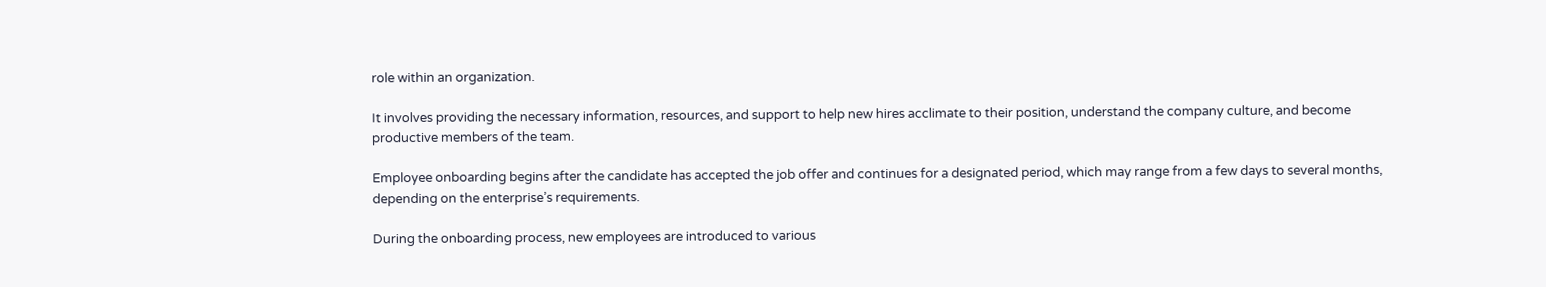role within an organization.

It involves providing the necessary information, resources, and support to help new hires acclimate to their position, understand the company culture, and become productive members of the team.

Employee onboarding begins after the candidate has accepted the job offer and continues for a designated period, which may range from a few days to several months, depending on the enterprise’s requirements.

During the onboarding process, new employees are introduced to various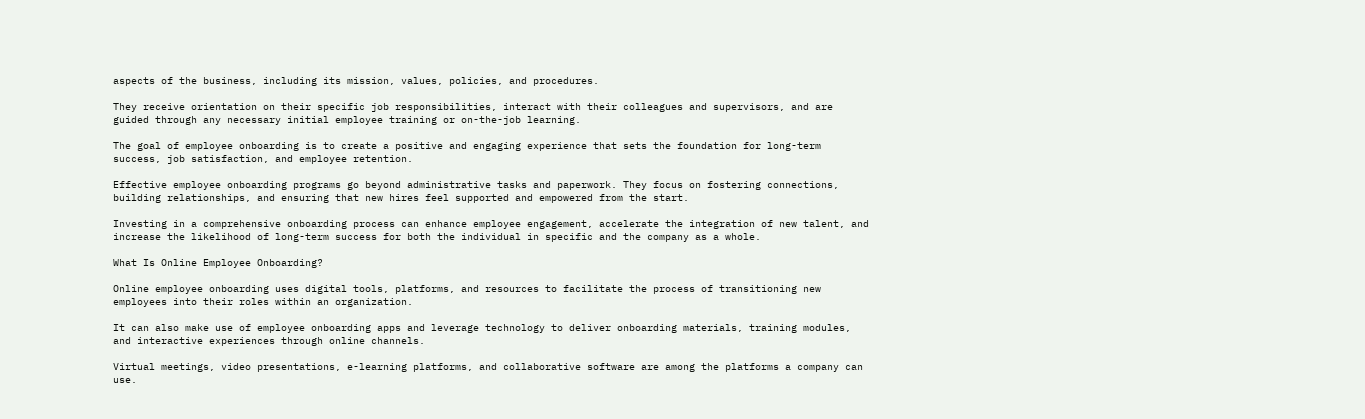aspects of the business, including its mission, values, policies, and procedures.

They receive orientation on their specific job responsibilities, interact with their colleagues and supervisors, and are guided through any necessary initial employee training or on-the-job learning.

The goal of employee onboarding is to create a positive and engaging experience that sets the foundation for long-term success, job satisfaction, and employee retention.

Effective employee onboarding programs go beyond administrative tasks and paperwork. They focus on fostering connections, building relationships, and ensuring that new hires feel supported and empowered from the start.

Investing in a comprehensive onboarding process can enhance employee engagement, accelerate the integration of new talent, and increase the likelihood of long-term success for both the individual in specific and the company as a whole.

What Is Online Employee Onboarding?

Online employee onboarding uses digital tools, platforms, and resources to facilitate the process of transitioning new employees into their roles within an organization.

It can also make use of employee onboarding apps and leverage technology to deliver onboarding materials, training modules, and interactive experiences through online channels.

Virtual meetings, video presentations, e-learning platforms, and collaborative software are among the platforms a company can use.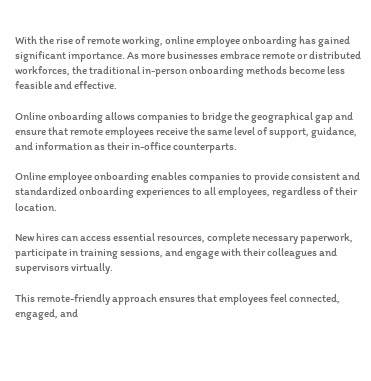With the rise of remote working, online employee onboarding has gained significant importance. As more businesses embrace remote or distributed workforces, the traditional in-person onboarding methods become less feasible and effective.

Online onboarding allows companies to bridge the geographical gap and ensure that remote employees receive the same level of support, guidance, and information as their in-office counterparts.

Online employee onboarding enables companies to provide consistent and standardized onboarding experiences to all employees, regardless of their location.

New hires can access essential resources, complete necessary paperwork, participate in training sessions, and engage with their colleagues and supervisors virtually.

This remote-friendly approach ensures that employees feel connected, engaged, and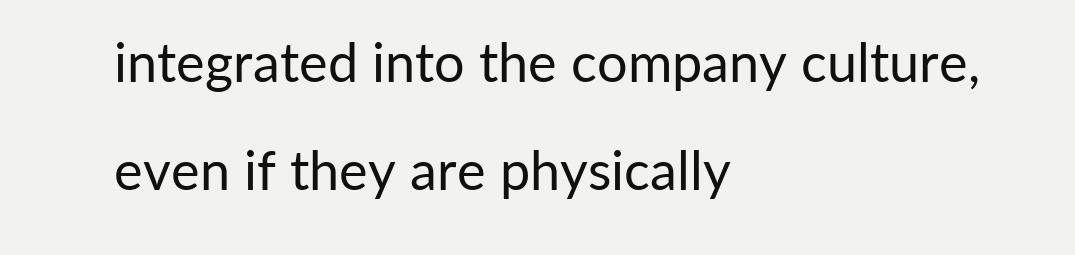integrated into the company culture, even if they are physically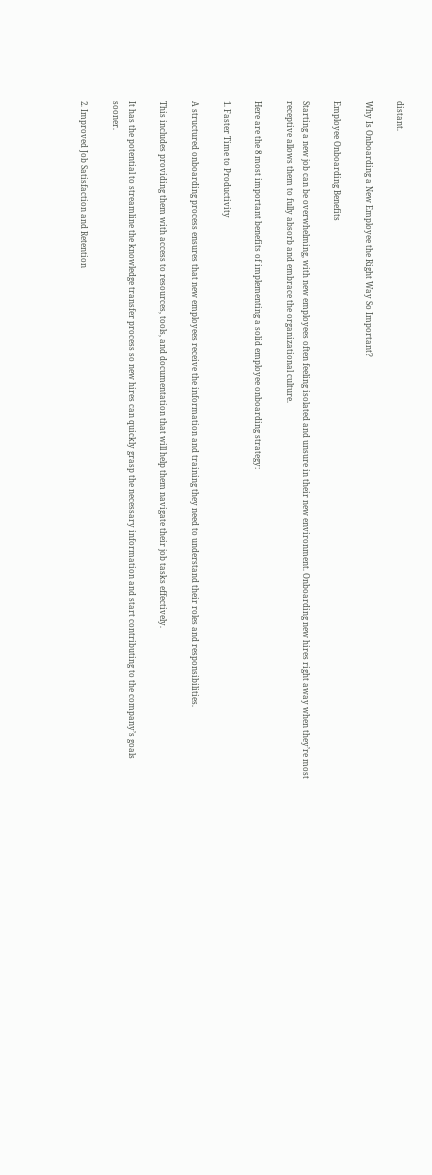distant.

Why Is Onboarding a New Employee the Right Way So Important?

Employee Onboarding Benefits

Starting a new job can be overwhelming, with new employees often feeling isolated and unsure in their new environment. Onboarding new hires right away when they’re most receptive allows them to fully absorb and embrace the organizational culture.

Here are the 8 most important benefits of implementing a solid employee onboarding strategy:

1. Faster Time to Productivity

A structured onboarding process ensures that new employees receive the information and training they need to understand their roles and responsibilities.

This includes providing them with access to resources, tools, and documentation that will help them navigate their job tasks effectively.

It has the potential to streamline the knowledge transfer process so new hires can quickly grasp the necessary information and start contributing to the company’s goals sooner.

2. Improved Job Satisfaction and Retention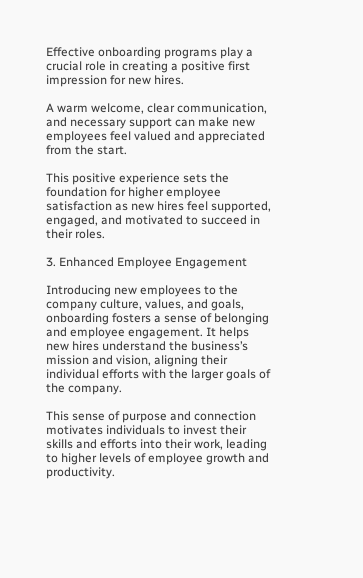Effective onboarding programs play a crucial role in creating a positive first impression for new hires.

A warm welcome, clear communication, and necessary support can make new employees feel valued and appreciated from the start.

This positive experience sets the foundation for higher employee satisfaction as new hires feel supported, engaged, and motivated to succeed in their roles.

3. Enhanced Employee Engagement

Introducing new employees to the company culture, values, and goals, onboarding fosters a sense of belonging and employee engagement. It helps new hires understand the business’s mission and vision, aligning their individual efforts with the larger goals of the company.

This sense of purpose and connection motivates individuals to invest their skills and efforts into their work, leading to higher levels of employee growth and productivity.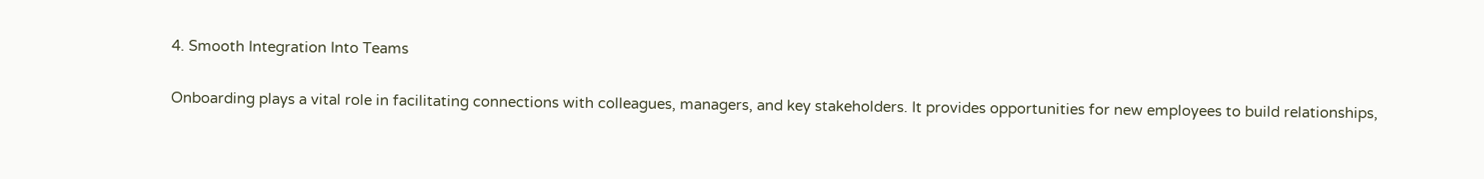4. Smooth Integration Into Teams

Onboarding plays a vital role in facilitating connections with colleagues, managers, and key stakeholders. It provides opportunities for new employees to build relationships,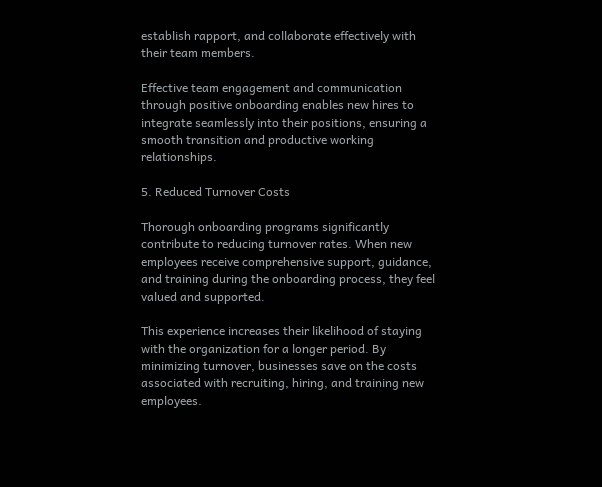establish rapport, and collaborate effectively with their team members.

Effective team engagement and communication through positive onboarding enables new hires to integrate seamlessly into their positions, ensuring a smooth transition and productive working relationships.

5. Reduced Turnover Costs

Thorough onboarding programs significantly contribute to reducing turnover rates. When new employees receive comprehensive support, guidance, and training during the onboarding process, they feel valued and supported.

This experience increases their likelihood of staying with the organization for a longer period. By minimizing turnover, businesses save on the costs associated with recruiting, hiring, and training new employees.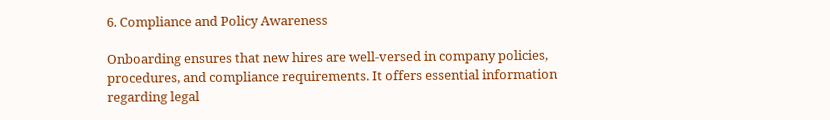6. Compliance and Policy Awareness

Onboarding ensures that new hires are well-versed in company policies, procedures, and compliance requirements. It offers essential information regarding legal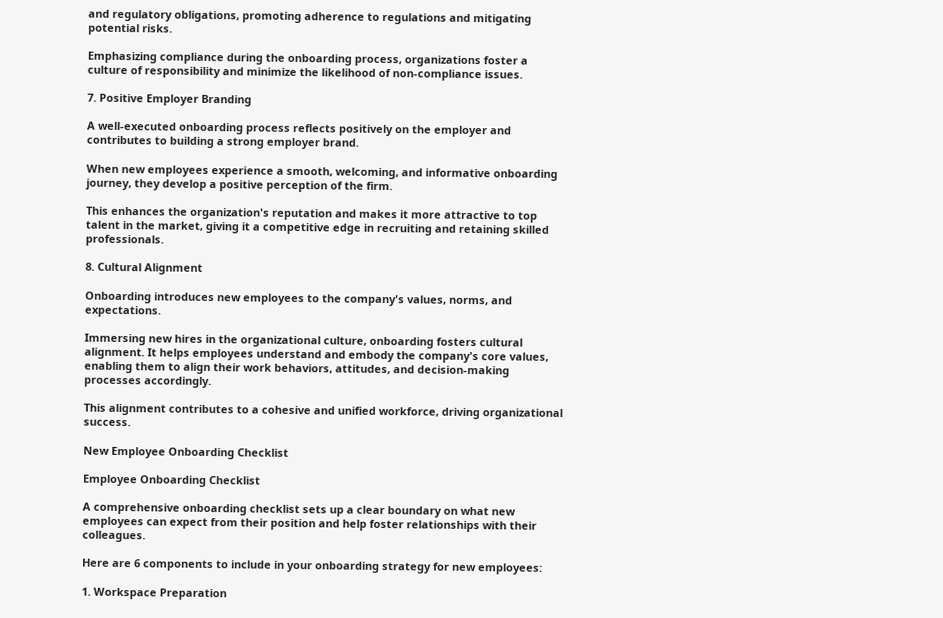and regulatory obligations, promoting adherence to regulations and mitigating potential risks.

Emphasizing compliance during the onboarding process, organizations foster a culture of responsibility and minimize the likelihood of non-compliance issues.

7. Positive Employer Branding

A well-executed onboarding process reflects positively on the employer and contributes to building a strong employer brand.

When new employees experience a smooth, welcoming, and informative onboarding journey, they develop a positive perception of the firm.

This enhances the organization's reputation and makes it more attractive to top talent in the market, giving it a competitive edge in recruiting and retaining skilled professionals.

8. Cultural Alignment

Onboarding introduces new employees to the company's values, norms, and expectations.

Immersing new hires in the organizational culture, onboarding fosters cultural alignment. It helps employees understand and embody the company's core values, enabling them to align their work behaviors, attitudes, and decision-making processes accordingly.

This alignment contributes to a cohesive and unified workforce, driving organizational success.

New Employee Onboarding Checklist

Employee Onboarding Checklist

A comprehensive onboarding checklist sets up a clear boundary on what new employees can expect from their position and help foster relationships with their colleagues.

Here are 6 components to include in your onboarding strategy for new employees:

1. Workspace Preparation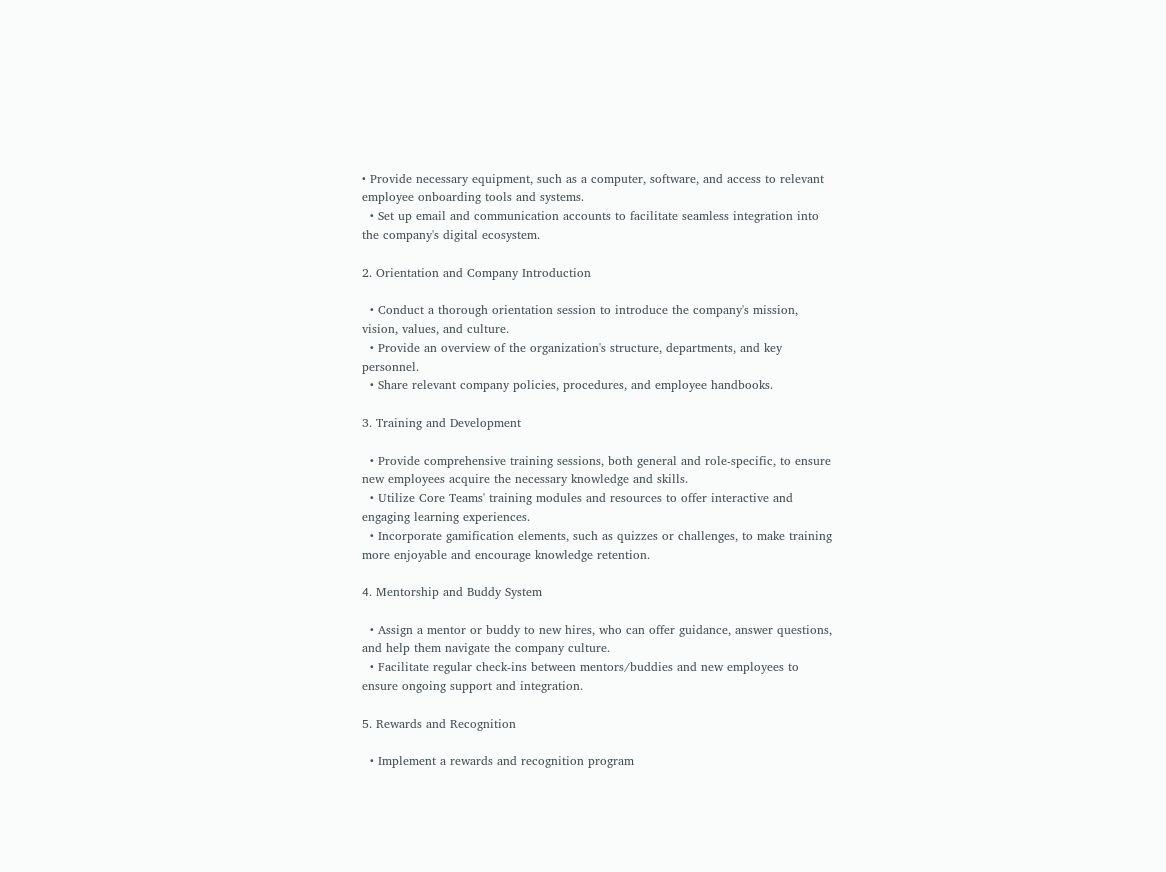• Provide necessary equipment, such as a computer, software, and access to relevant employee onboarding tools and systems.
  • Set up email and communication accounts to facilitate seamless integration into the company's digital ecosystem.

2. Orientation and Company Introduction

  • Conduct a thorough orientation session to introduce the company's mission, vision, values, and culture.
  • Provide an overview of the organization's structure, departments, and key personnel.
  • Share relevant company policies, procedures, and employee handbooks.

3. Training and Development

  • Provide comprehensive training sessions, both general and role-specific, to ensure new employees acquire the necessary knowledge and skills.
  • Utilize Core Teams' training modules and resources to offer interactive and engaging learning experiences.
  • Incorporate gamification elements, such as quizzes or challenges, to make training more enjoyable and encourage knowledge retention.

4. Mentorship and Buddy System

  • Assign a mentor or buddy to new hires, who can offer guidance, answer questions, and help them navigate the company culture.
  • Facilitate regular check-ins between mentors/buddies and new employees to ensure ongoing support and integration.

5. Rewards and Recognition

  • Implement a rewards and recognition program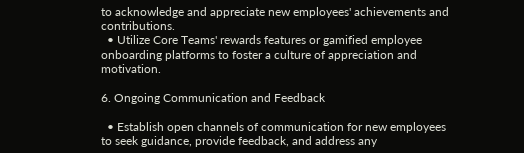to acknowledge and appreciate new employees' achievements and contributions.
  • Utilize Core Teams' rewards features or gamified employee onboarding platforms to foster a culture of appreciation and motivation.

6. Ongoing Communication and Feedback

  • Establish open channels of communication for new employees to seek guidance, provide feedback, and address any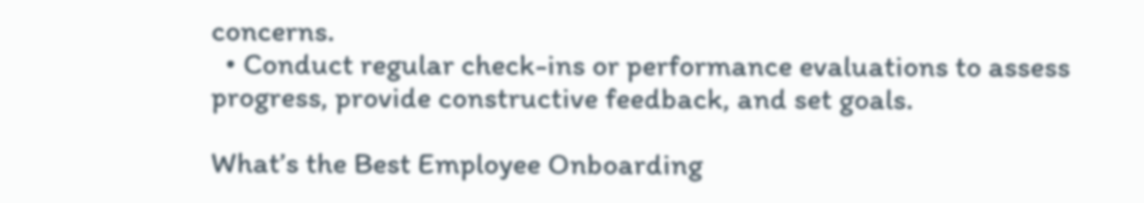concerns.
  • Conduct regular check-ins or performance evaluations to assess progress, provide constructive feedback, and set goals.

What’s the Best Employee Onboarding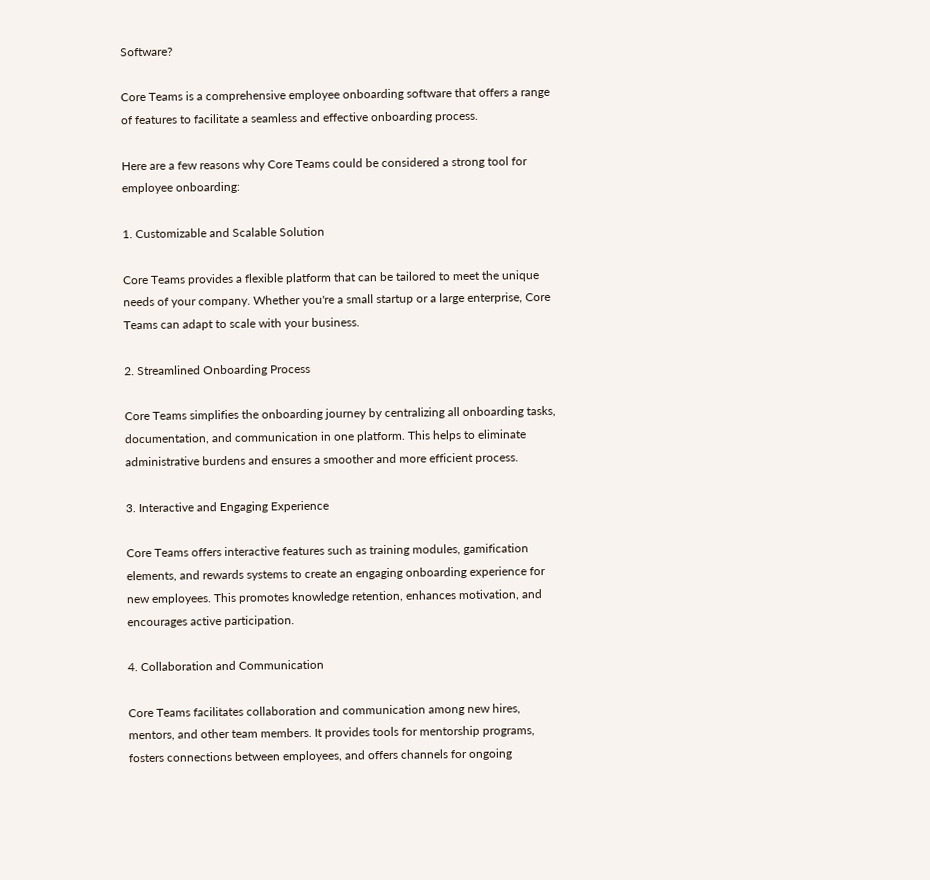Software?

Core Teams is a comprehensive employee onboarding software that offers a range of features to facilitate a seamless and effective onboarding process.

Here are a few reasons why Core Teams could be considered a strong tool for employee onboarding:

1. Customizable and Scalable Solution

Core Teams provides a flexible platform that can be tailored to meet the unique needs of your company. Whether you're a small startup or a large enterprise, Core Teams can adapt to scale with your business.

2. Streamlined Onboarding Process

Core Teams simplifies the onboarding journey by centralizing all onboarding tasks, documentation, and communication in one platform. This helps to eliminate administrative burdens and ensures a smoother and more efficient process.

3. Interactive and Engaging Experience

Core Teams offers interactive features such as training modules, gamification elements, and rewards systems to create an engaging onboarding experience for new employees. This promotes knowledge retention, enhances motivation, and encourages active participation.

4. Collaboration and Communication

Core Teams facilitates collaboration and communication among new hires, mentors, and other team members. It provides tools for mentorship programs, fosters connections between employees, and offers channels for ongoing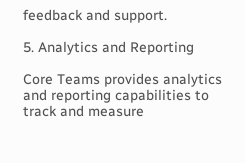feedback and support.

5. Analytics and Reporting

Core Teams provides analytics and reporting capabilities to track and measure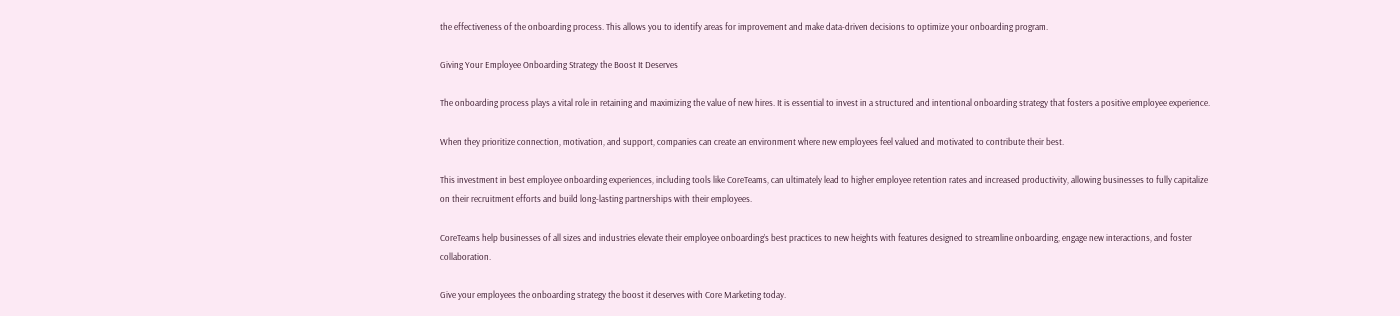the effectiveness of the onboarding process. This allows you to identify areas for improvement and make data-driven decisions to optimize your onboarding program.

Giving Your Employee Onboarding Strategy the Boost It Deserves

The onboarding process plays a vital role in retaining and maximizing the value of new hires. It is essential to invest in a structured and intentional onboarding strategy that fosters a positive employee experience.

When they prioritize connection, motivation, and support, companies can create an environment where new employees feel valued and motivated to contribute their best.

This investment in best employee onboarding experiences, including tools like CoreTeams, can ultimately lead to higher employee retention rates and increased productivity, allowing businesses to fully capitalize on their recruitment efforts and build long-lasting partnerships with their employees.

CoreTeams help businesses of all sizes and industries elevate their employee onboarding’s best practices to new heights with features designed to streamline onboarding, engage new interactions, and foster collaboration.

Give your employees the onboarding strategy the boost it deserves with Core Marketing today.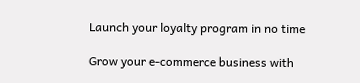Launch your loyalty program in no time

Grow your e-commerce business with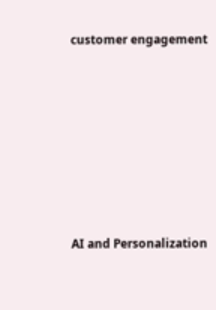customer engagement










AI and Personalization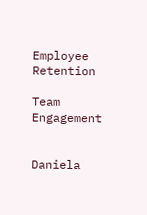Employee Retention

Team Engagement


Daniela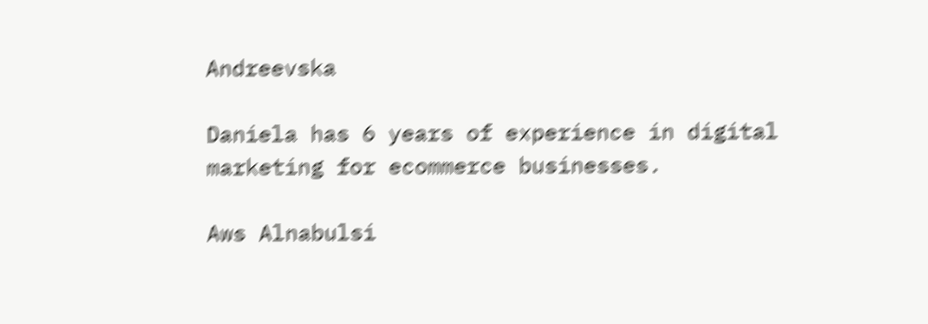Andreevska

Daniela has 6 years of experience in digital marketing for ecommerce businesses.

Aws Alnabulsi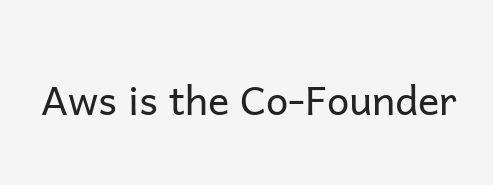Aws is the Co-Founder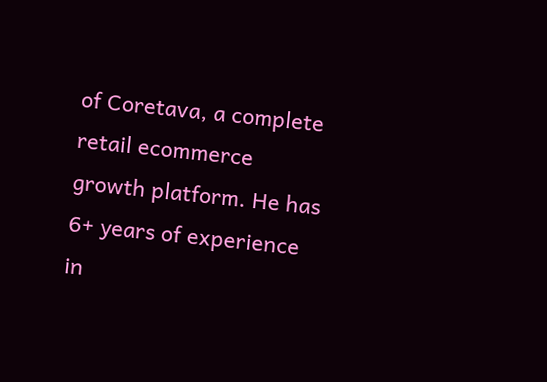of Coretava, a complete retail ecommerce growth platform. He has 6+ years of experience in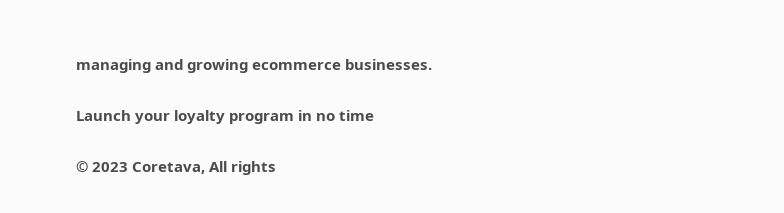managing and growing ecommerce businesses.

Launch your loyalty program in no time

© 2023 Coretava, All rights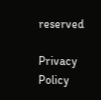reserved

Privacy Policy